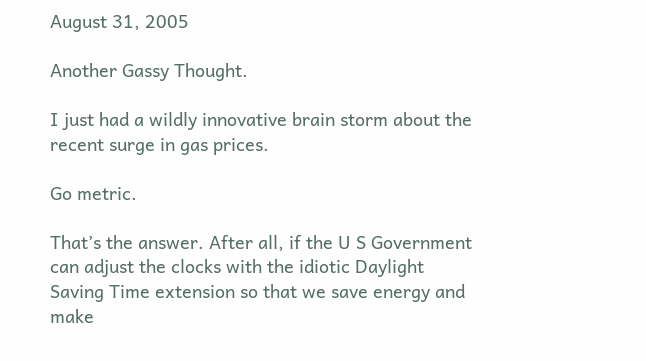August 31, 2005

Another Gassy Thought.

I just had a wildly innovative brain storm about the recent surge in gas prices.

Go metric.

That’s the answer. After all, if the U S Government can adjust the clocks with the idiotic Daylight Saving Time extension so that we save energy and make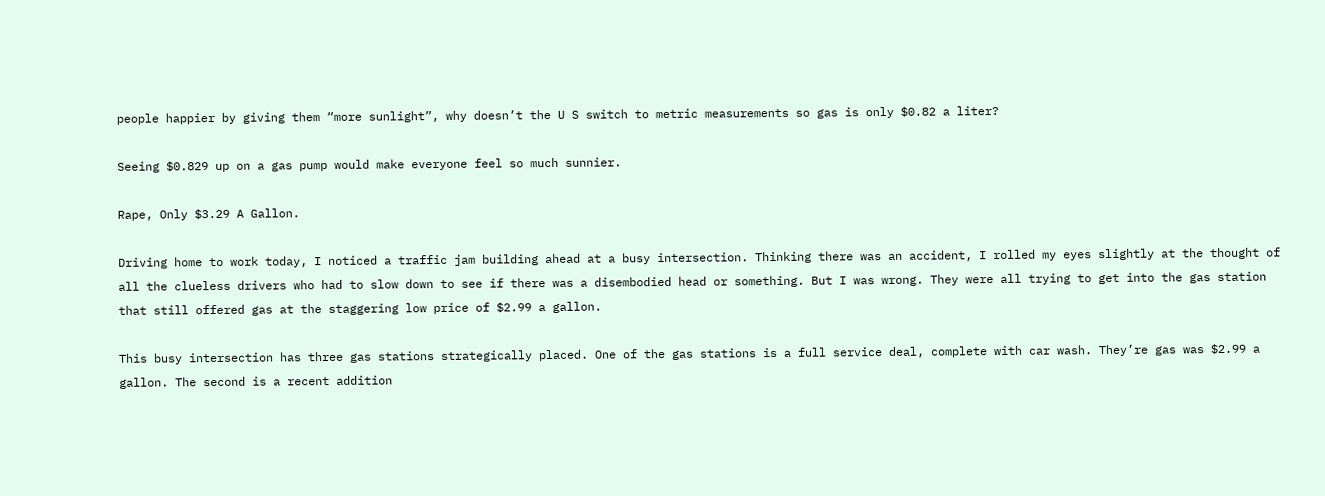people happier by giving them “more sunlight”, why doesn’t the U S switch to metric measurements so gas is only $0.82 a liter?

Seeing $0.829 up on a gas pump would make everyone feel so much sunnier.

Rape, Only $3.29 A Gallon.

Driving home to work today, I noticed a traffic jam building ahead at a busy intersection. Thinking there was an accident, I rolled my eyes slightly at the thought of all the clueless drivers who had to slow down to see if there was a disembodied head or something. But I was wrong. They were all trying to get into the gas station that still offered gas at the staggering low price of $2.99 a gallon.

This busy intersection has three gas stations strategically placed. One of the gas stations is a full service deal, complete with car wash. They’re gas was $2.99 a gallon. The second is a recent addition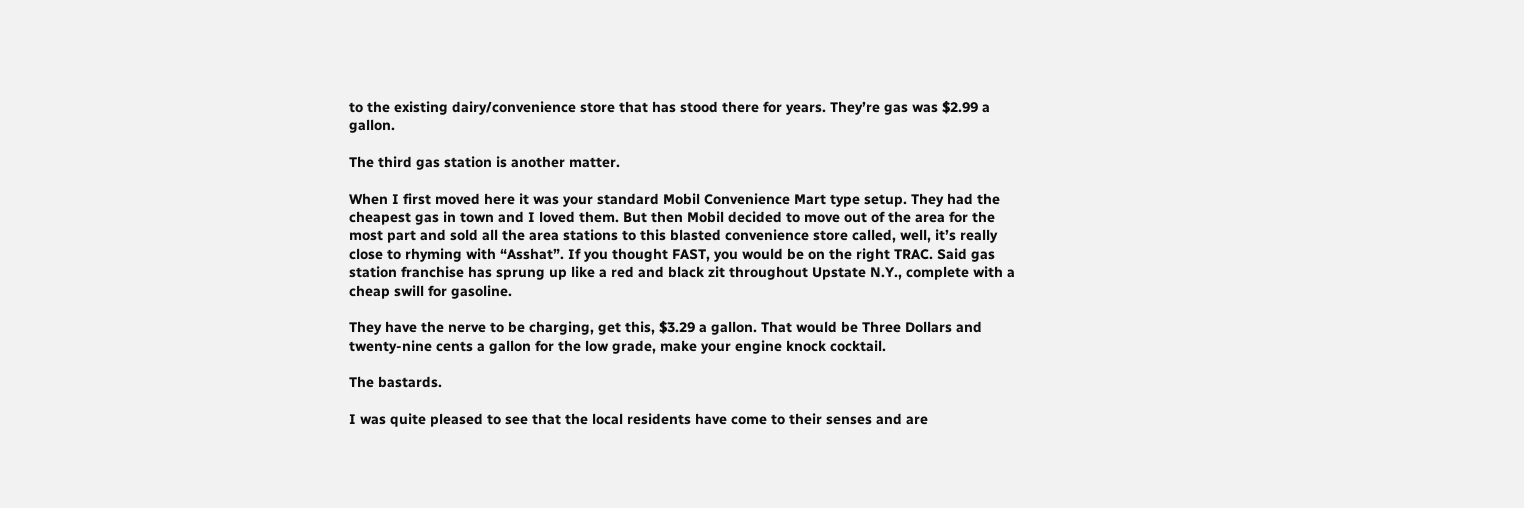to the existing dairy/convenience store that has stood there for years. They’re gas was $2.99 a gallon.

The third gas station is another matter.

When I first moved here it was your standard Mobil Convenience Mart type setup. They had the cheapest gas in town and I loved them. But then Mobil decided to move out of the area for the most part and sold all the area stations to this blasted convenience store called, well, it’s really close to rhyming with “Asshat”. If you thought FAST, you would be on the right TRAC. Said gas station franchise has sprung up like a red and black zit throughout Upstate N.Y., complete with a cheap swill for gasoline.

They have the nerve to be charging, get this, $3.29 a gallon. That would be Three Dollars and twenty-nine cents a gallon for the low grade, make your engine knock cocktail.

The bastards.

I was quite pleased to see that the local residents have come to their senses and are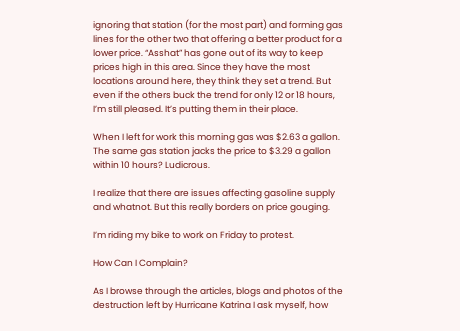ignoring that station (for the most part) and forming gas lines for the other two that offering a better product for a lower price. “Asshat” has gone out of its way to keep prices high in this area. Since they have the most locations around here, they think they set a trend. But even if the others buck the trend for only 12 or 18 hours, I’m still pleased. It’s putting them in their place.

When I left for work this morning gas was $2.63 a gallon. The same gas station jacks the price to $3.29 a gallon within 10 hours? Ludicrous.

I realize that there are issues affecting gasoline supply and whatnot. But this really borders on price gouging.

I’m riding my bike to work on Friday to protest.

How Can I Complain?

As I browse through the articles, blogs and photos of the destruction left by Hurricane Katrina I ask myself, how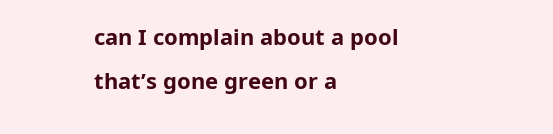can I complain about a pool that’s gone green or a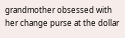grandmother obsessed with her change purse at the dollar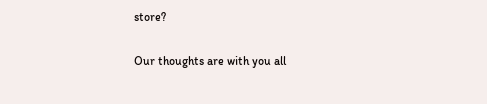store?

Our thoughts are with you all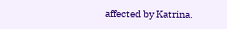affected by Katrina.